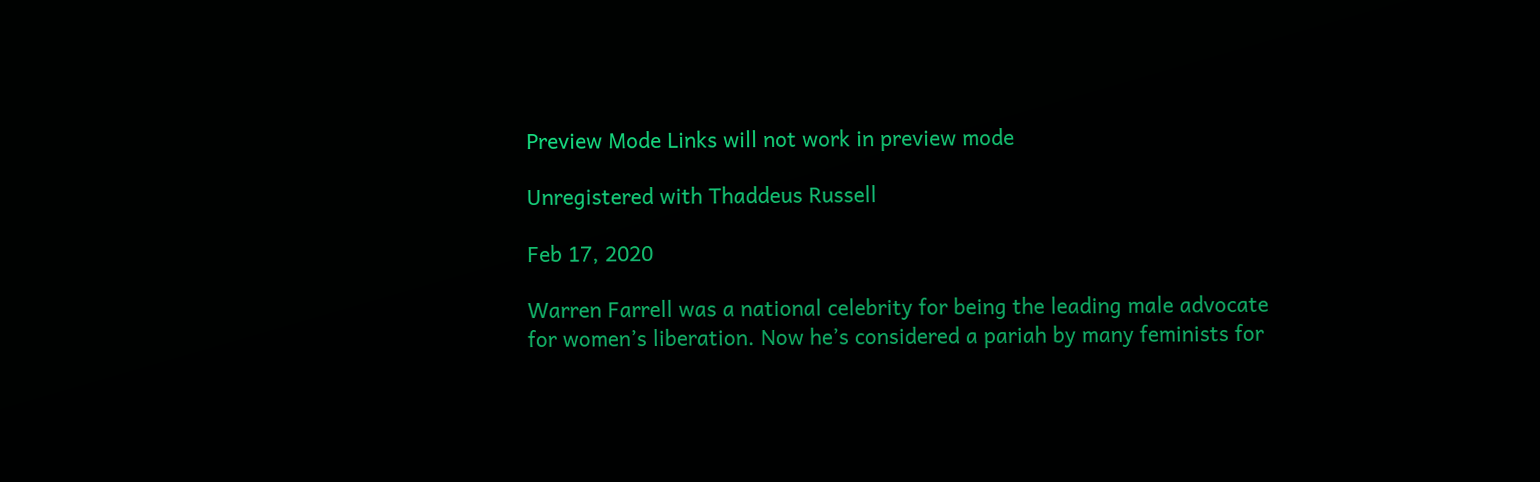Preview Mode Links will not work in preview mode

Unregistered with Thaddeus Russell

Feb 17, 2020

Warren Farrell was a national celebrity for being the leading male advocate for women’s liberation. Now he’s considered a pariah by many feminists for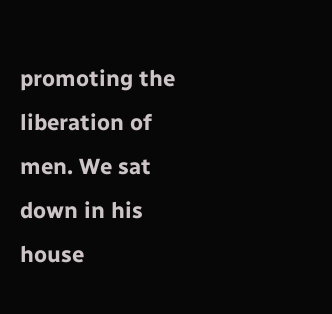promoting the liberation of men. We sat down in his house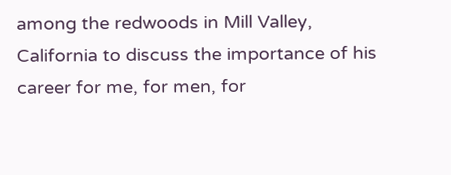among the redwoods in Mill Valley, California to discuss the importance of his career for me, for men, for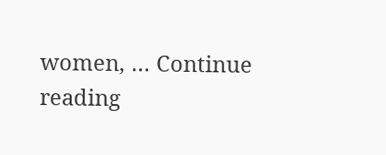women, … Continue reading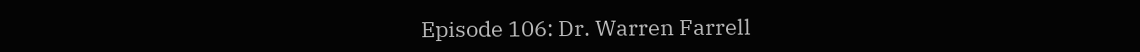Episode 106: Dr. Warren Farrell